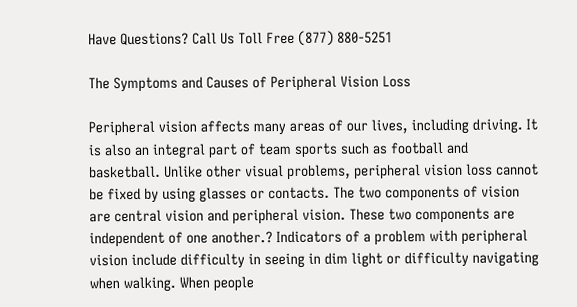Have Questions? Call Us Toll Free (877) 880-5251

The Symptoms and Causes of Peripheral Vision Loss

Peripheral vision affects many areas of our lives, including driving. It is also an integral part of team sports such as football and basketball. Unlike other visual problems, peripheral vision loss cannot be fixed by using glasses or contacts. The two components of vision are central vision and peripheral vision. These two components are independent of one another.? Indicators of a problem with peripheral vision include difficulty in seeing in dim light or difficulty navigating when walking. When people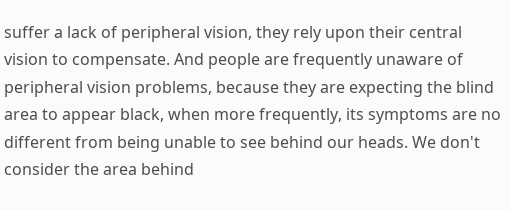suffer a lack of peripheral vision, they rely upon their central vision to compensate. And people are frequently unaware of peripheral vision problems, because they are expecting the blind area to appear black, when more frequently, its symptoms are no different from being unable to see behind our heads. We don't consider the area behind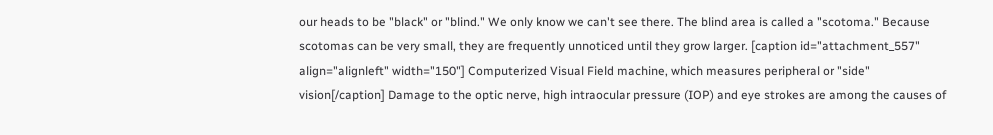our heads to be "black" or "blind." We only know we can't see there. The blind area is called a "scotoma." Because scotomas can be very small, they are frequently unnoticed until they grow larger. [caption id="attachment_557" align="alignleft" width="150"] Computerized Visual Field machine, which measures peripheral or "side" vision[/caption] Damage to the optic nerve, high intraocular pressure (IOP) and eye strokes are among the causes of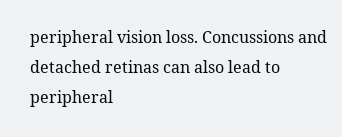peripheral vision loss. Concussions and detached retinas can also lead to peripheral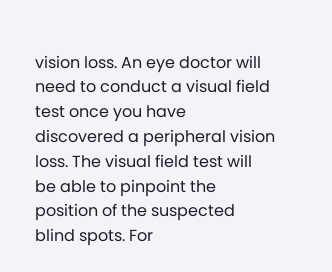vision loss. An eye doctor will need to conduct a visual field test once you have discovered a peripheral vision loss. The visual field test will be able to pinpoint the position of the suspected blind spots. For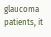glaucoma patients, it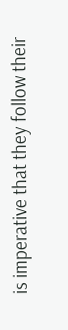is imperative that they follow their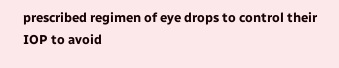prescribed regimen of eye drops to control their IOP to avoid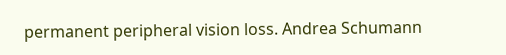permanent peripheral vision loss. Andrea Schumann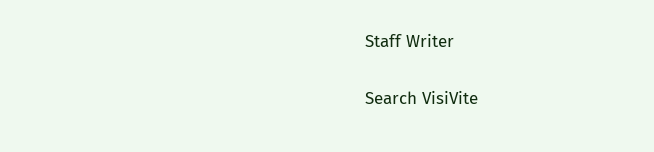Staff Writer

Search VisiVite